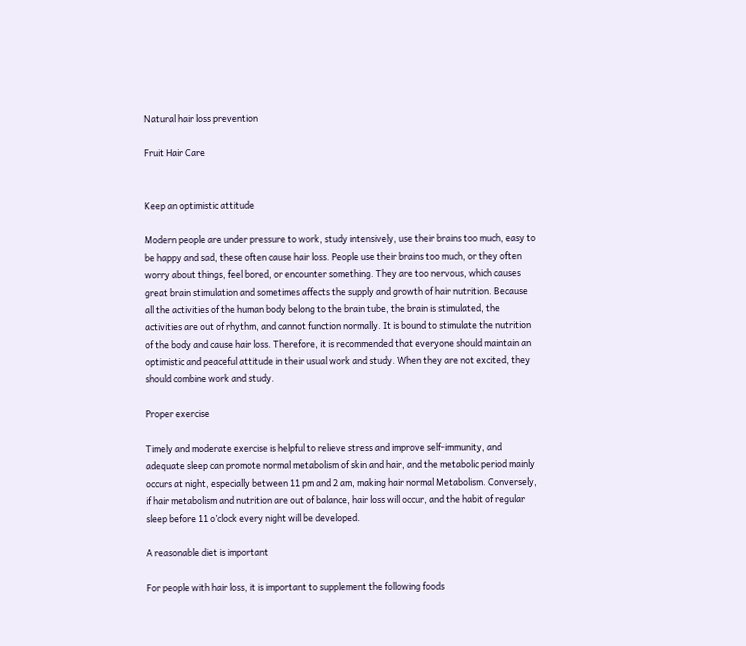Natural hair loss prevention

Fruit Hair Care


Keep an optimistic attitude

Modern people are under pressure to work, study intensively, use their brains too much, easy to be happy and sad, these often cause hair loss. People use their brains too much, or they often worry about things, feel bored, or encounter something. They are too nervous, which causes great brain stimulation and sometimes affects the supply and growth of hair nutrition. Because all the activities of the human body belong to the brain tube, the brain is stimulated, the activities are out of rhythm, and cannot function normally. It is bound to stimulate the nutrition of the body and cause hair loss. Therefore, it is recommended that everyone should maintain an optimistic and peaceful attitude in their usual work and study. When they are not excited, they should combine work and study.

Proper exercise

Timely and moderate exercise is helpful to relieve stress and improve self-immunity, and adequate sleep can promote normal metabolism of skin and hair, and the metabolic period mainly occurs at night, especially between 11 pm and 2 am, making hair normal Metabolism. Conversely, if hair metabolism and nutrition are out of balance, hair loss will occur, and the habit of regular sleep before 11 o’clock every night will be developed.

A reasonable diet is important

For people with hair loss, it is important to supplement the following foods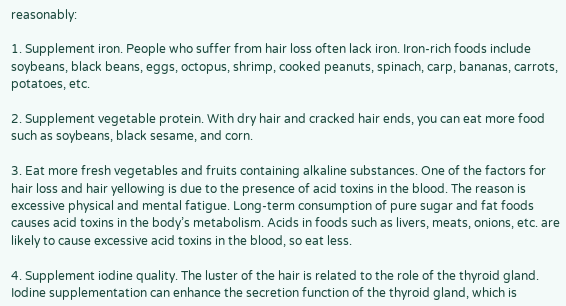reasonably:

1. Supplement iron. People who suffer from hair loss often lack iron. Iron-rich foods include soybeans, black beans, eggs, octopus, shrimp, cooked peanuts, spinach, carp, bananas, carrots, potatoes, etc.

2. Supplement vegetable protein. With dry hair and cracked hair ends, you can eat more food such as soybeans, black sesame, and corn.

3. Eat more fresh vegetables and fruits containing alkaline substances. One of the factors for hair loss and hair yellowing is due to the presence of acid toxins in the blood. The reason is excessive physical and mental fatigue. Long-term consumption of pure sugar and fat foods causes acid toxins in the body’s metabolism. Acids in foods such as livers, meats, onions, etc. are likely to cause excessive acid toxins in the blood, so eat less.

4. Supplement iodine quality. The luster of the hair is related to the role of the thyroid gland. Iodine supplementation can enhance the secretion function of the thyroid gland, which is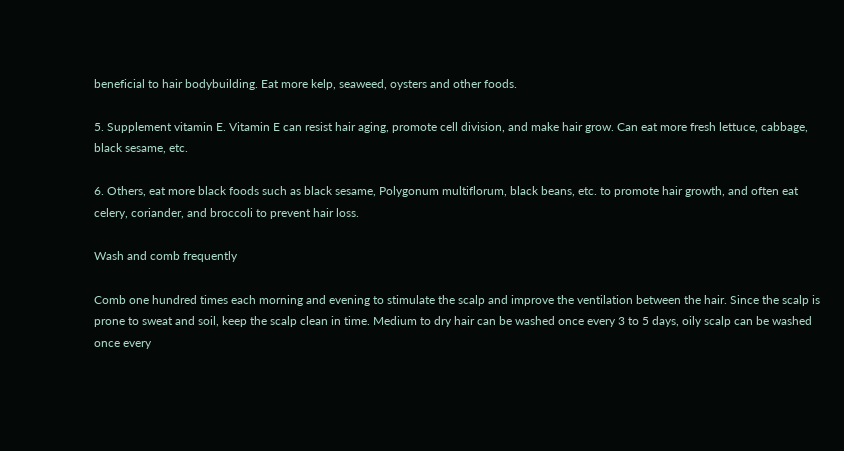beneficial to hair bodybuilding. Eat more kelp, seaweed, oysters and other foods.

5. Supplement vitamin E. Vitamin E can resist hair aging, promote cell division, and make hair grow. Can eat more fresh lettuce, cabbage, black sesame, etc.

6. Others, eat more black foods such as black sesame, Polygonum multiflorum, black beans, etc. to promote hair growth, and often eat celery, coriander, and broccoli to prevent hair loss.

Wash and comb frequently

Comb one hundred times each morning and evening to stimulate the scalp and improve the ventilation between the hair. Since the scalp is prone to sweat and soil, keep the scalp clean in time. Medium to dry hair can be washed once every 3 to 5 days, oily scalp can be washed once every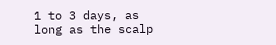1 to 3 days, as long as the scalp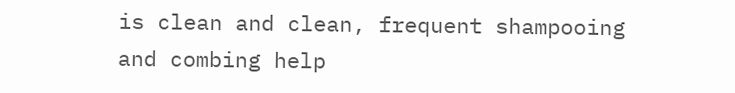is clean and clean, frequent shampooing and combing help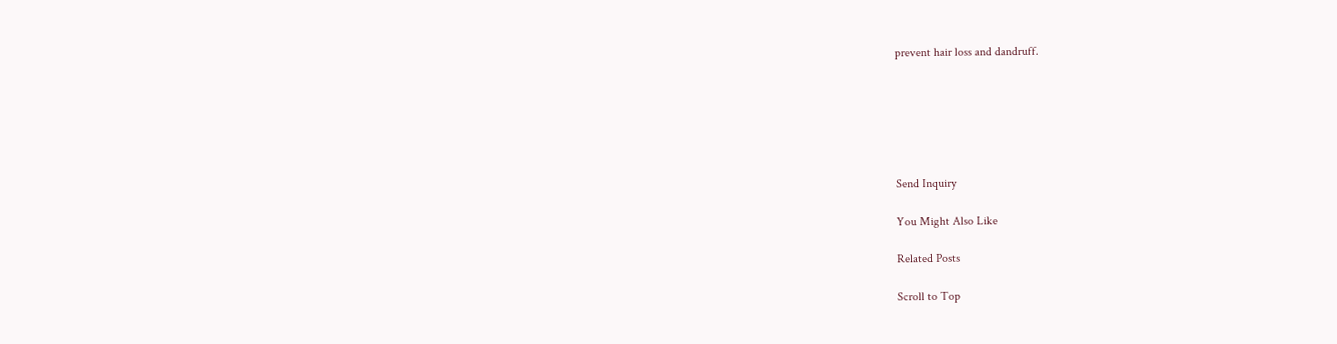prevent hair loss and dandruff.






Send Inquiry

You Might Also Like

Related Posts

Scroll to Top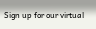Sign up for our virtual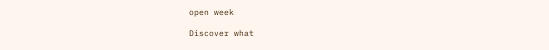open week

Discover what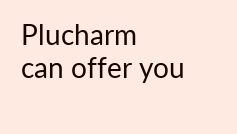Plucharm can offer you